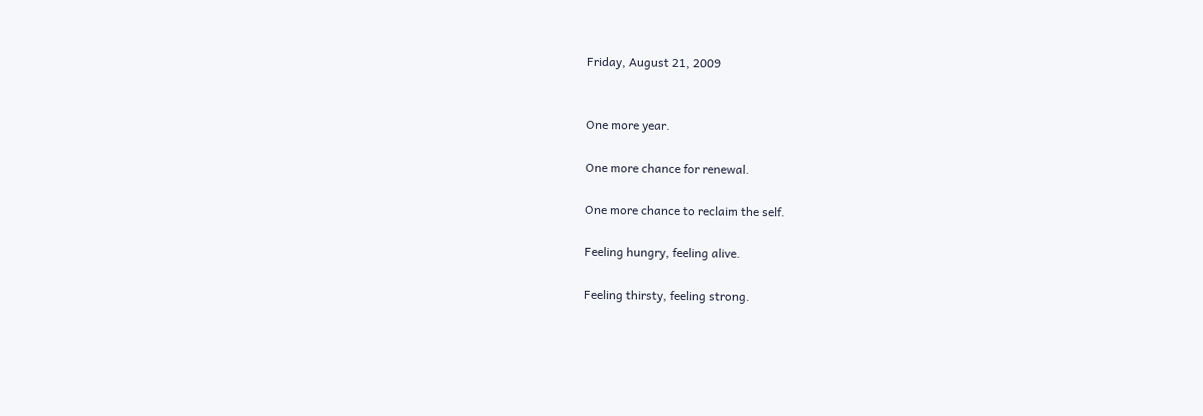Friday, August 21, 2009


One more year.

One more chance for renewal.

One more chance to reclaim the self.

Feeling hungry, feeling alive.

Feeling thirsty, feeling strong.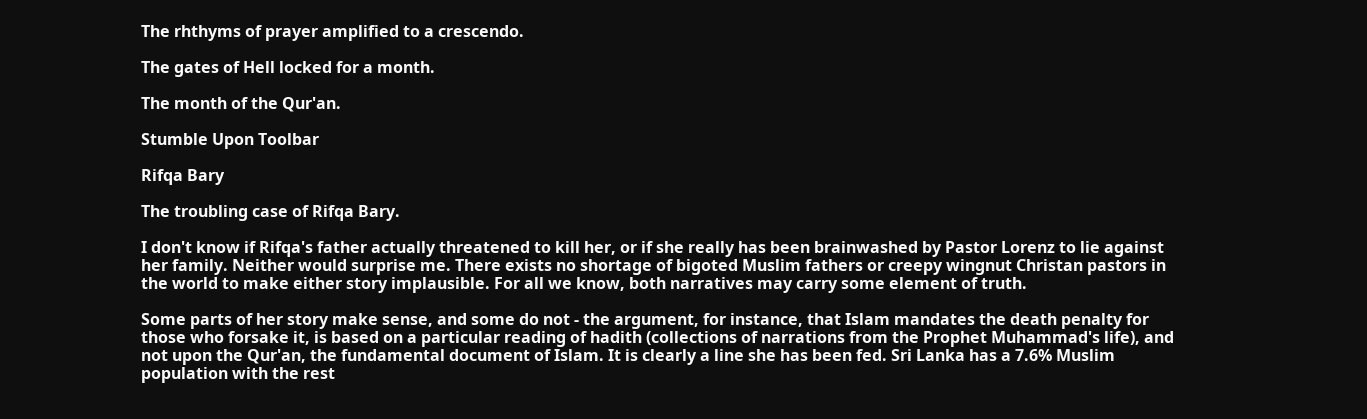The rhthyms of prayer amplified to a crescendo.

The gates of Hell locked for a month.

The month of the Qur'an.

Stumble Upon Toolbar

Rifqa Bary

The troubling case of Rifqa Bary.

I don't know if Rifqa's father actually threatened to kill her, or if she really has been brainwashed by Pastor Lorenz to lie against her family. Neither would surprise me. There exists no shortage of bigoted Muslim fathers or creepy wingnut Christan pastors in the world to make either story implausible. For all we know, both narratives may carry some element of truth.

Some parts of her story make sense, and some do not - the argument, for instance, that Islam mandates the death penalty for those who forsake it, is based on a particular reading of hadith (collections of narrations from the Prophet Muhammad's life), and not upon the Qur'an, the fundamental document of Islam. It is clearly a line she has been fed. Sri Lanka has a 7.6% Muslim population with the rest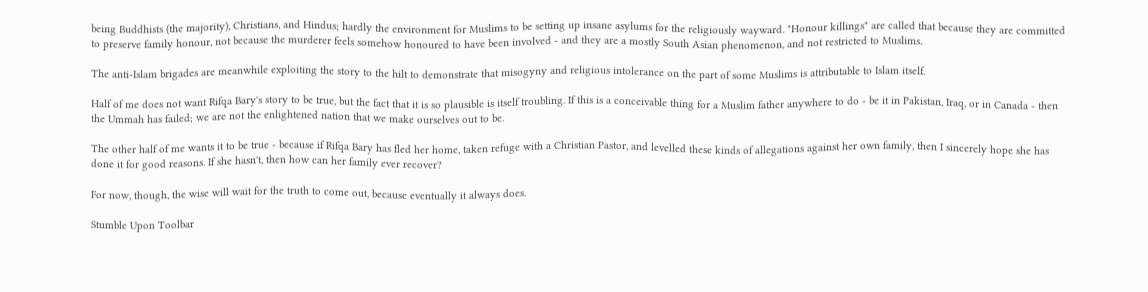being Buddhists (the majority), Christians, and Hindus; hardly the environment for Muslims to be setting up insane asylums for the religiously wayward. "Honour killings" are called that because they are committed to preserve family honour, not because the murderer feels somehow honoured to have been involved - and they are a mostly South Asian phenomenon, and not restricted to Muslims.

The anti-Islam brigades are meanwhile exploiting the story to the hilt to demonstrate that misogyny and religious intolerance on the part of some Muslims is attributable to Islam itself.

Half of me does not want Rifqa Bary's story to be true, but the fact that it is so plausible is itself troubling. If this is a conceivable thing for a Muslim father anywhere to do - be it in Pakistan, Iraq, or in Canada - then the Ummah has failed; we are not the enlightened nation that we make ourselves out to be.

The other half of me wants it to be true - because if Rifqa Bary has fled her home, taken refuge with a Christian Pastor, and levelled these kinds of allegations against her own family, then I sincerely hope she has done it for good reasons. If she hasn't, then how can her family ever recover?

For now, though, the wise will wait for the truth to come out, because eventually it always does.

Stumble Upon Toolbar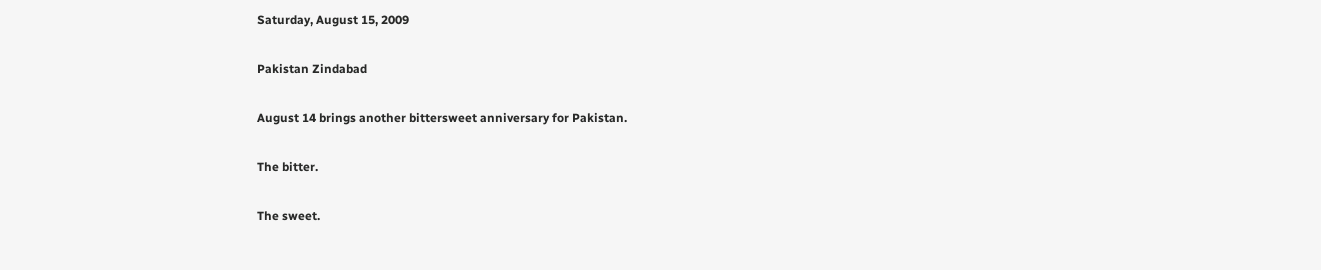Saturday, August 15, 2009

Pakistan Zindabad

August 14 brings another bittersweet anniversary for Pakistan.

The bitter.

The sweet.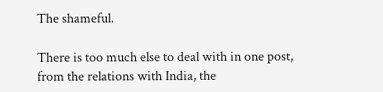The shameful.

There is too much else to deal with in one post, from the relations with India, the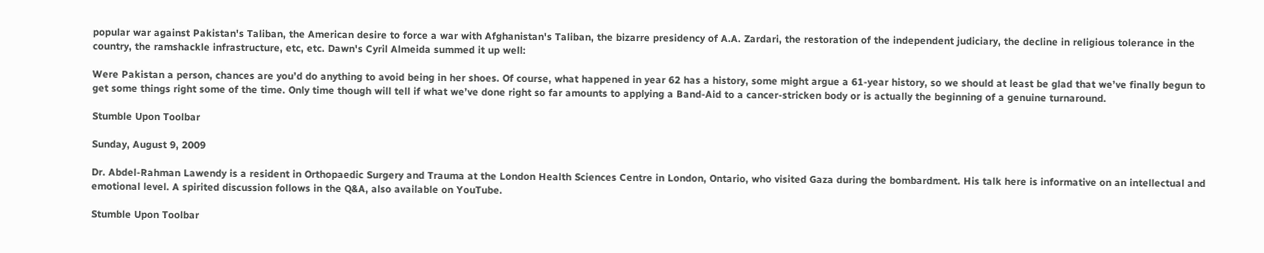popular war against Pakistan's Taliban, the American desire to force a war with Afghanistan's Taliban, the bizarre presidency of A.A. Zardari, the restoration of the independent judiciary, the decline in religious tolerance in the country, the ramshackle infrastructure, etc, etc. Dawn's Cyril Almeida summed it up well:

Were Pakistan a person, chances are you’d do anything to avoid being in her shoes. Of course, what happened in year 62 has a history, some might argue a 61-year history, so we should at least be glad that we’ve finally begun to get some things right some of the time. Only time though will tell if what we’ve done right so far amounts to applying a Band-Aid to a cancer-stricken body or is actually the beginning of a genuine turnaround.

Stumble Upon Toolbar

Sunday, August 9, 2009

Dr. Abdel-Rahman Lawendy is a resident in Orthopaedic Surgery and Trauma at the London Health Sciences Centre in London, Ontario, who visited Gaza during the bombardment. His talk here is informative on an intellectual and emotional level. A spirited discussion follows in the Q&A, also available on YouTube.

Stumble Upon Toolbar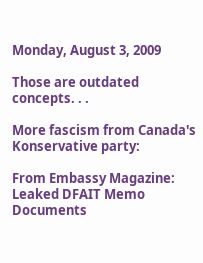Monday, August 3, 2009

Those are outdated concepts. . .

More fascism from Canada's Konservative party:

From Embassy Magazine:
Leaked DFAIT Memo Documents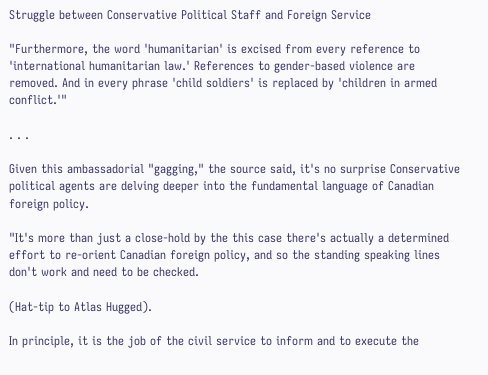Struggle between Conservative Political Staff and Foreign Service

"Furthermore, the word 'humanitarian' is excised from every reference to 'international humanitarian law.' References to gender-based violence are removed. And in every phrase 'child soldiers' is replaced by 'children in armed conflict.'"

. . .

Given this ambassadorial "gagging," the source said, it's no surprise Conservative political agents are delving deeper into the fundamental language of Canadian foreign policy.

"It's more than just a close-hold by the this case there's actually a determined effort to re-orient Canadian foreign policy, and so the standing speaking lines don't work and need to be checked.

(Hat-tip to Atlas Hugged).

In principle, it is the job of the civil service to inform and to execute the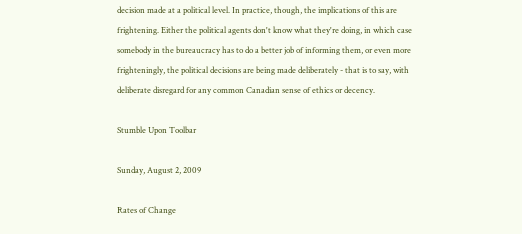decision made at a political level. In practice, though, the implications of this are frightening. Either the political agents don't know what they're doing, in which case somebody in the bureaucracy has to do a better job of informing them, or even more frighteningly, the political decisions are being made deliberately - that is to say, with deliberate disregard for any common Canadian sense of ethics or decency.

Stumble Upon Toolbar

Sunday, August 2, 2009

Rates of Change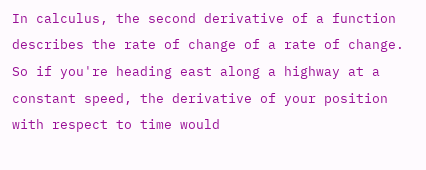In calculus, the second derivative of a function describes the rate of change of a rate of change. So if you're heading east along a highway at a constant speed, the derivative of your position with respect to time would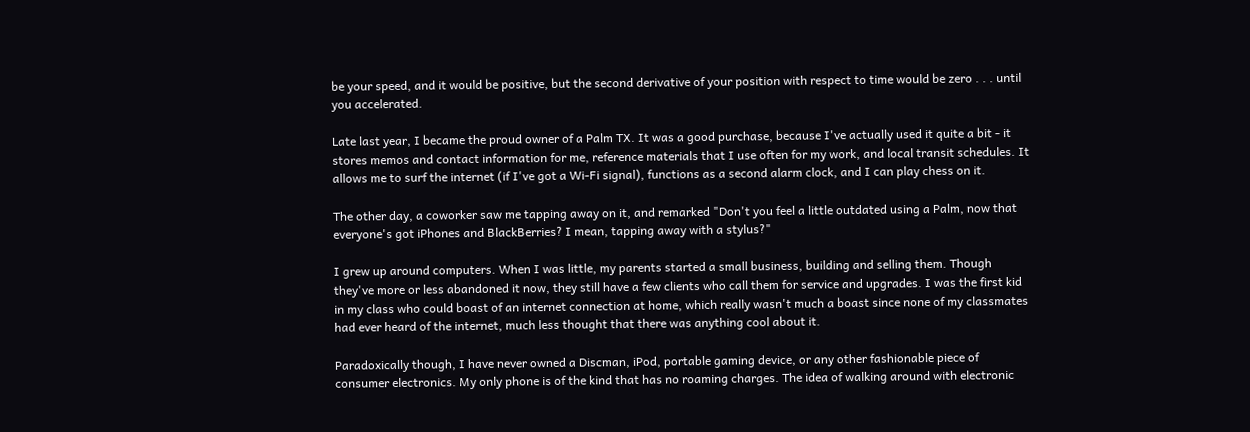be your speed, and it would be positive, but the second derivative of your position with respect to time would be zero . . . until you accelerated.

Late last year, I became the proud owner of a Palm TX. It was a good purchase, because I've actually used it quite a bit - it stores memos and contact information for me, reference materials that I use often for my work, and local transit schedules. It allows me to surf the internet (if I've got a Wi-Fi signal), functions as a second alarm clock, and I can play chess on it.

The other day, a coworker saw me tapping away on it, and remarked "Don't you feel a little outdated using a Palm, now that everyone's got iPhones and BlackBerries? I mean, tapping away with a stylus?"

I grew up around computers. When I was little, my parents started a small business, building and selling them. Though they've more or less abandoned it now, they still have a few clients who call them for service and upgrades. I was the first kid in my class who could boast of an internet connection at home, which really wasn't much a boast since none of my classmates had ever heard of the internet, much less thought that there was anything cool about it.

Paradoxically though, I have never owned a Discman, iPod, portable gaming device, or any other fashionable piece of consumer electronics. My only phone is of the kind that has no roaming charges. The idea of walking around with electronic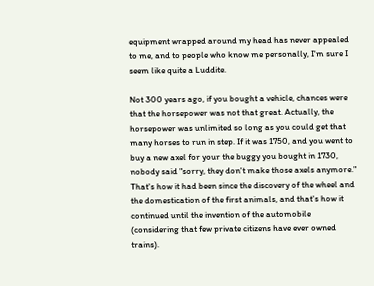equipment wrapped around my head has never appealed to me, and to people who know me personally, I'm sure I seem like quite a Luddite.

Not 300 years ago, if you bought a vehicle, chances were that the horsepower was not that great. Actually, the horsepower was unlimited so long as you could get that many horses to run in step. If it was 1750, and you went to buy a new axel for your the buggy you bought in 1730, nobody said "sorry, they don't make those axels anymore." That's how it had been since the discovery of the wheel and the domestication of the first animals, and that's how it continued until the invention of the automobile (considering that few private citizens have ever owned trains).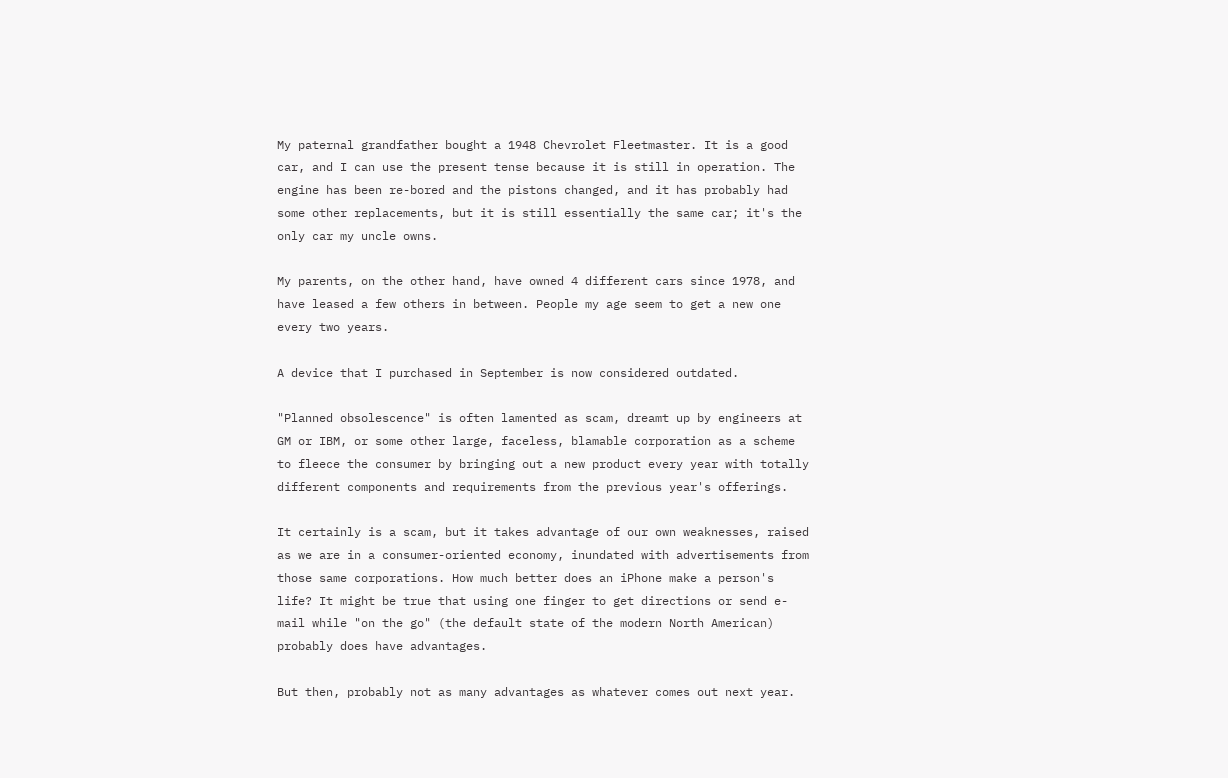My paternal grandfather bought a 1948 Chevrolet Fleetmaster. It is a good car, and I can use the present tense because it is still in operation. The engine has been re-bored and the pistons changed, and it has probably had some other replacements, but it is still essentially the same car; it's the only car my uncle owns.

My parents, on the other hand, have owned 4 different cars since 1978, and have leased a few others in between. People my age seem to get a new one every two years.

A device that I purchased in September is now considered outdated.

"Planned obsolescence" is often lamented as scam, dreamt up by engineers at GM or IBM, or some other large, faceless, blamable corporation as a scheme to fleece the consumer by bringing out a new product every year with totally different components and requirements from the previous year's offerings.

It certainly is a scam, but it takes advantage of our own weaknesses, raised as we are in a consumer-oriented economy, inundated with advertisements from those same corporations. How much better does an iPhone make a person's life? It might be true that using one finger to get directions or send e-mail while "on the go" (the default state of the modern North American) probably does have advantages.

But then, probably not as many advantages as whatever comes out next year.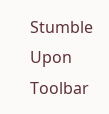Stumble Upon Toolbar